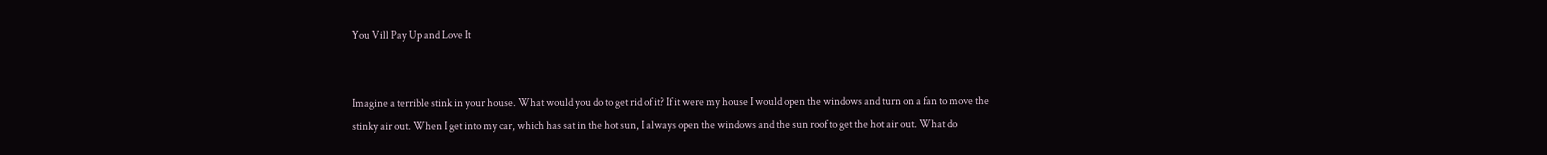You Vill Pay Up and Love It


Imagine a terrible stink in your house. What would you do to get rid of it? If it were my house I would open the windows and turn on a fan to move the stinky air out. When I get into my car, which has sat in the hot sun, I always open the windows and the sun roof to get the hot air out. What do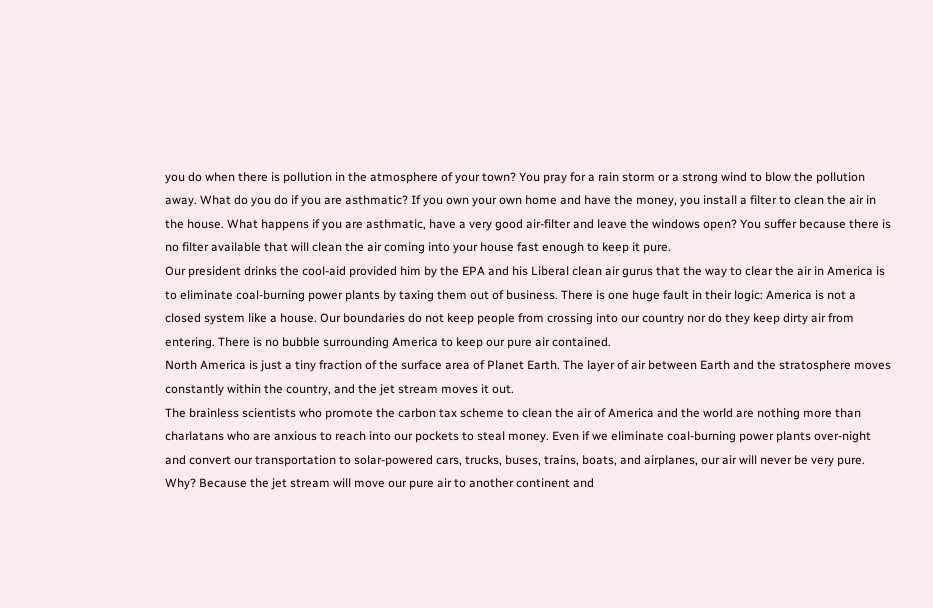you do when there is pollution in the atmosphere of your town? You pray for a rain storm or a strong wind to blow the pollution away. What do you do if you are asthmatic? If you own your own home and have the money, you install a filter to clean the air in the house. What happens if you are asthmatic, have a very good air-filter and leave the windows open? You suffer because there is no filter available that will clean the air coming into your house fast enough to keep it pure.
Our president drinks the cool-aid provided him by the EPA and his Liberal clean air gurus that the way to clear the air in America is to eliminate coal-burning power plants by taxing them out of business. There is one huge fault in their logic: America is not a closed system like a house. Our boundaries do not keep people from crossing into our country nor do they keep dirty air from entering. There is no bubble surrounding America to keep our pure air contained.
North America is just a tiny fraction of the surface area of Planet Earth. The layer of air between Earth and the stratosphere moves constantly within the country, and the jet stream moves it out.
The brainless scientists who promote the carbon tax scheme to clean the air of America and the world are nothing more than charlatans who are anxious to reach into our pockets to steal money. Even if we eliminate coal-burning power plants over-night and convert our transportation to solar-powered cars, trucks, buses, trains, boats, and airplanes, our air will never be very pure. Why? Because the jet stream will move our pure air to another continent and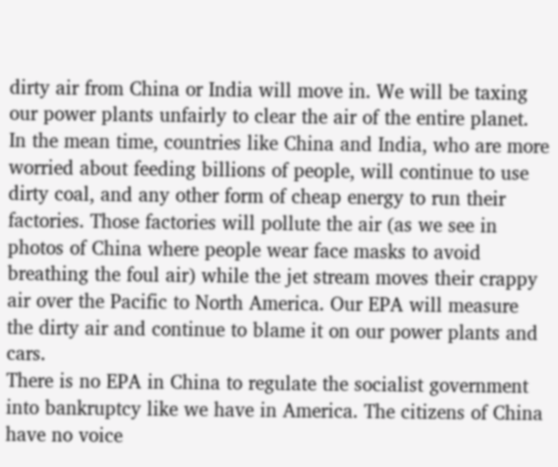dirty air from China or India will move in. We will be taxing our power plants unfairly to clear the air of the entire planet. In the mean time, countries like China and India, who are more worried about feeding billions of people, will continue to use dirty coal, and any other form of cheap energy to run their factories. Those factories will pollute the air (as we see in photos of China where people wear face masks to avoid breathing the foul air) while the jet stream moves their crappy air over the Pacific to North America. Our EPA will measure the dirty air and continue to blame it on our power plants and cars.
There is no EPA in China to regulate the socialist government into bankruptcy like we have in America. The citizens of China have no voice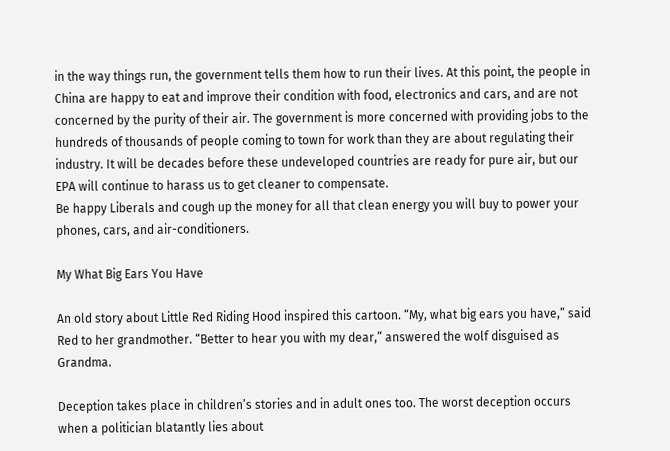in the way things run, the government tells them how to run their lives. At this point, the people in China are happy to eat and improve their condition with food, electronics and cars, and are not concerned by the purity of their air. The government is more concerned with providing jobs to the hundreds of thousands of people coming to town for work than they are about regulating their industry. It will be decades before these undeveloped countries are ready for pure air, but our EPA will continue to harass us to get cleaner to compensate.
Be happy Liberals and cough up the money for all that clean energy you will buy to power your phones, cars, and air-conditioners.

My What Big Ears You Have

An old story about Little Red Riding Hood inspired this cartoon. “My, what big ears you have,” said Red to her grandmother. “Better to hear you with my dear,” answered the wolf disguised as Grandma.

Deception takes place in children’s stories and in adult ones too. The worst deception occurs when a politician blatantly lies about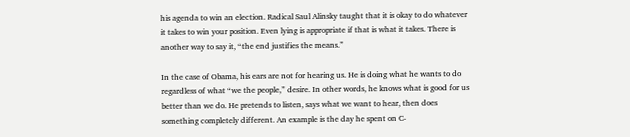his agenda to win an election. Radical Saul Alinsky taught that it is okay to do whatever it takes to win your position. Even lying is appropriate if that is what it takes. There is another way to say it, “the end justifies the means.”

In the case of Obama, his ears are not for hearing us. He is doing what he wants to do regardless of what “we the people,” desire. In other words, he knows what is good for us better than we do. He pretends to listen, says what we want to hear, then does something completely different. An example is the day he spent on C-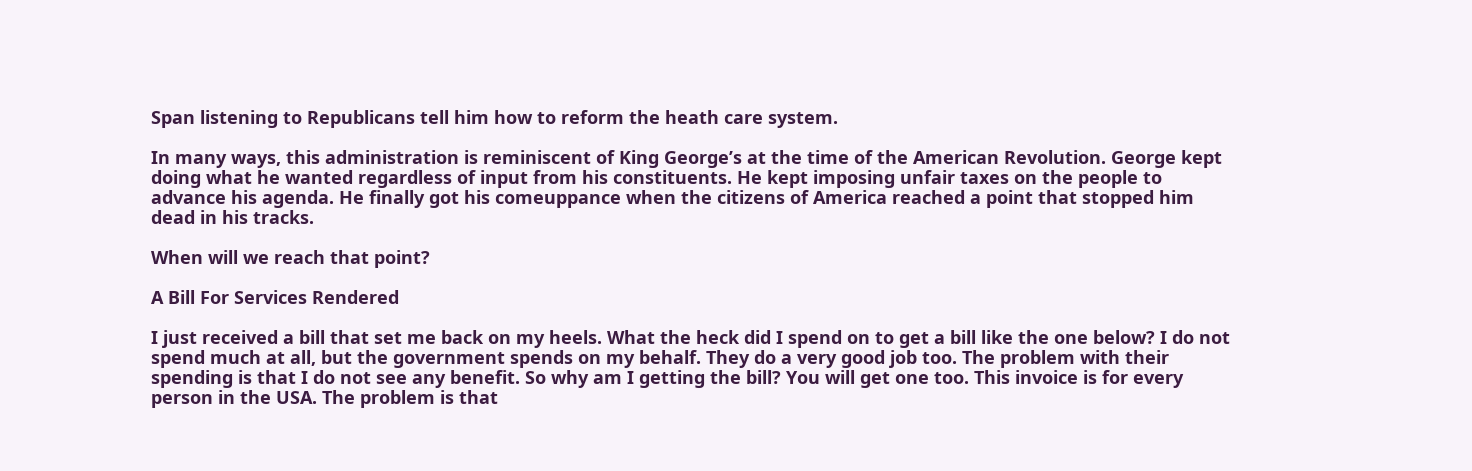Span listening to Republicans tell him how to reform the heath care system.

In many ways, this administration is reminiscent of King George’s at the time of the American Revolution. George kept doing what he wanted regardless of input from his constituents. He kept imposing unfair taxes on the people to advance his agenda. He finally got his comeuppance when the citizens of America reached a point that stopped him dead in his tracks.

When will we reach that point?

A Bill For Services Rendered

I just received a bill that set me back on my heels. What the heck did I spend on to get a bill like the one below? I do not spend much at all, but the government spends on my behalf. They do a very good job too. The problem with their spending is that I do not see any benefit. So why am I getting the bill? You will get one too. This invoice is for every person in the USA. The problem is that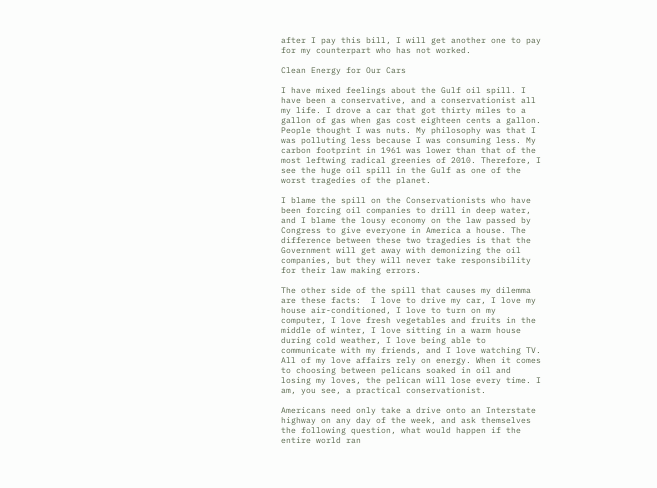after I pay this bill, I will get another one to pay for my counterpart who has not worked.

Clean Energy for Our Cars

I have mixed feelings about the Gulf oil spill. I have been a conservative, and a conservationist all my life. I drove a car that got thirty miles to a gallon of gas when gas cost eighteen cents a gallon. People thought I was nuts. My philosophy was that I was polluting less because I was consuming less. My carbon footprint in 1961 was lower than that of the most leftwing radical greenies of 2010. Therefore, I see the huge oil spill in the Gulf as one of the worst tragedies of the planet.

I blame the spill on the Conservationists who have been forcing oil companies to drill in deep water, and I blame the lousy economy on the law passed by Congress to give everyone in America a house. The difference between these two tragedies is that the Government will get away with demonizing the oil companies, but they will never take responsibility for their law making errors.

The other side of the spill that causes my dilemma are these facts:  I love to drive my car, I love my house air-conditioned, I love to turn on my computer, I love fresh vegetables and fruits in the middle of winter, I love sitting in a warm house during cold weather, I love being able to communicate with my friends, and I love watching TV. All of my love affairs rely on energy. When it comes to choosing between pelicans soaked in oil and losing my loves, the pelican will lose every time. I am, you see, a practical conservationist.

Americans need only take a drive onto an Interstate highway on any day of the week, and ask themselves the following question, what would happen if the entire world ran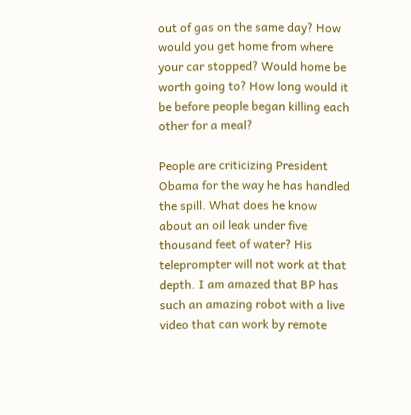out of gas on the same day? How would you get home from where your car stopped? Would home be worth going to? How long would it be before people began killing each other for a meal?

People are criticizing President Obama for the way he has handled the spill. What does he know about an oil leak under five thousand feet of water? His teleprompter will not work at that depth. I am amazed that BP has such an amazing robot with a live video that can work by remote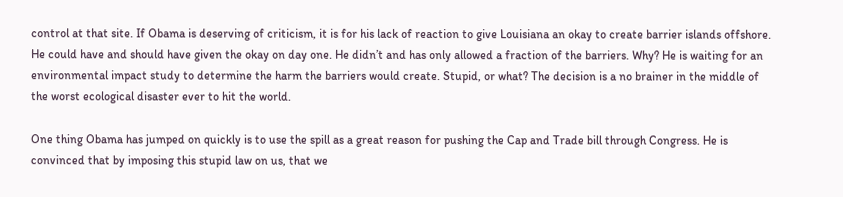control at that site. If Obama is deserving of criticism, it is for his lack of reaction to give Louisiana an okay to create barrier islands offshore. He could have and should have given the okay on day one. He didn’t and has only allowed a fraction of the barriers. Why? He is waiting for an environmental impact study to determine the harm the barriers would create. Stupid, or what? The decision is a no brainer in the middle of the worst ecological disaster ever to hit the world.

One thing Obama has jumped on quickly is to use the spill as a great reason for pushing the Cap and Trade bill through Congress. He is convinced that by imposing this stupid law on us, that we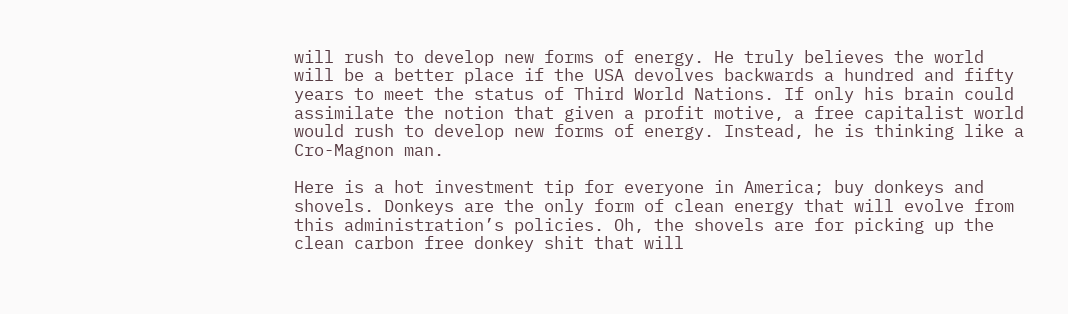will rush to develop new forms of energy. He truly believes the world will be a better place if the USA devolves backwards a hundred and fifty years to meet the status of Third World Nations. If only his brain could assimilate the notion that given a profit motive, a free capitalist world would rush to develop new forms of energy. Instead, he is thinking like a Cro-Magnon man.

Here is a hot investment tip for everyone in America; buy donkeys and shovels. Donkeys are the only form of clean energy that will evolve from this administration’s policies. Oh, the shovels are for picking up the clean carbon free donkey shit that will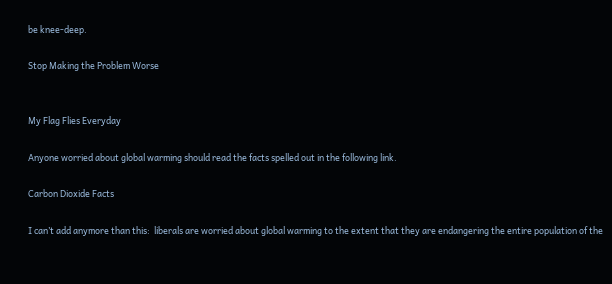be knee-deep.

Stop Making the Problem Worse


My Flag Flies Everyday

Anyone worried about global warming should read the facts spelled out in the following link.

Carbon Dioxide Facts

I can’t add anymore than this:  liberals are worried about global warming to the extent that they are endangering the entire population of the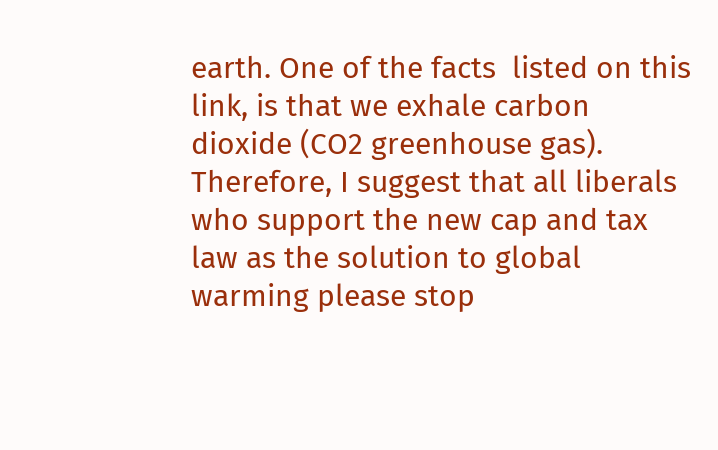earth. One of the facts  listed on this link, is that we exhale carbon dioxide (CO2 greenhouse gas). Therefore, I suggest that all liberals who support the new cap and tax law as the solution to global warming please stop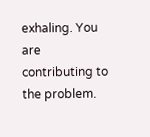exhaling. You are contributing to the problem.